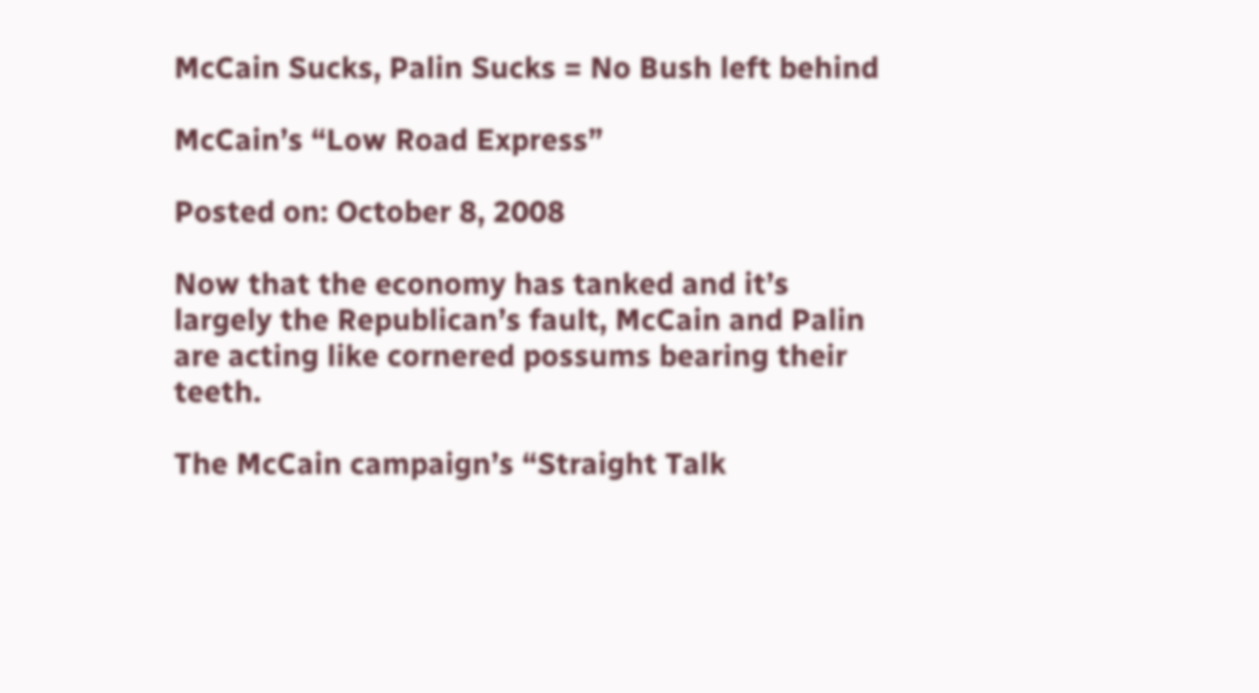McCain Sucks, Palin Sucks = No Bush left behind

McCain’s “Low Road Express”

Posted on: October 8, 2008

Now that the economy has tanked and it’s largely the Republican’s fault, McCain and Palin are acting like cornered possums bearing their teeth.

The McCain campaign’s “Straight Talk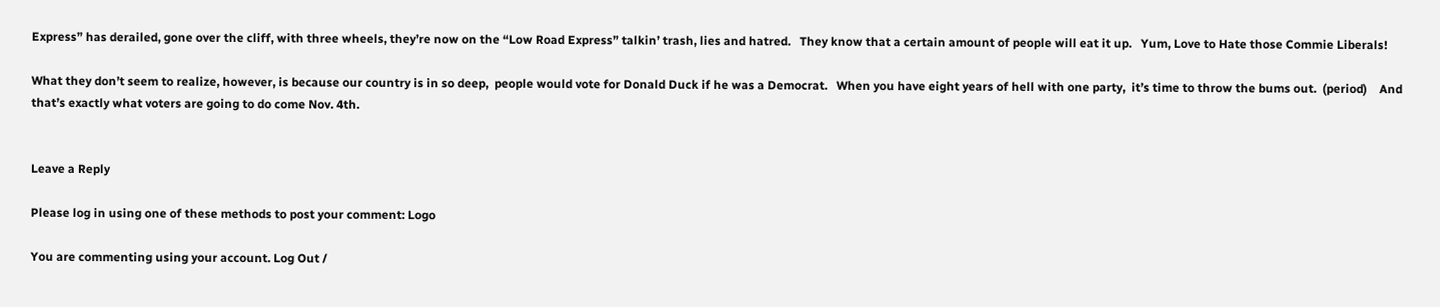Express” has derailed, gone over the cliff, with three wheels, they’re now on the “Low Road Express” talkin’ trash, lies and hatred.   They know that a certain amount of people will eat it up.   Yum, Love to Hate those Commie Liberals!

What they don’t seem to realize, however, is because our country is in so deep,  people would vote for Donald Duck if he was a Democrat.   When you have eight years of hell with one party,  it’s time to throw the bums out.  (period)    And that’s exactly what voters are going to do come Nov. 4th.


Leave a Reply

Please log in using one of these methods to post your comment: Logo

You are commenting using your account. Log Out /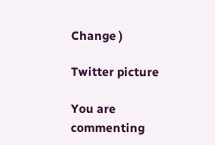Change )

Twitter picture

You are commenting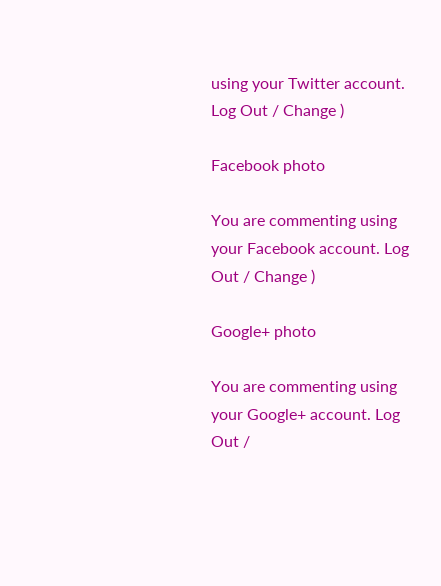using your Twitter account. Log Out / Change )

Facebook photo

You are commenting using your Facebook account. Log Out / Change )

Google+ photo

You are commenting using your Google+ account. Log Out /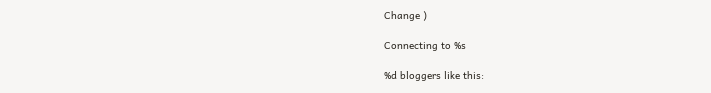Change )

Connecting to %s

%d bloggers like this: